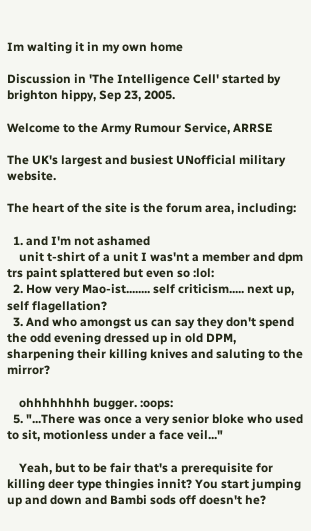Im walting it in my own home

Discussion in 'The Intelligence Cell' started by brighton hippy, Sep 23, 2005.

Welcome to the Army Rumour Service, ARRSE

The UK's largest and busiest UNofficial military website.

The heart of the site is the forum area, including:

  1. and I'm not ashamed
    unit t-shirt of a unit I was'nt a member and dpm trs paint splattered but even so :lol:
  2. How very Mao-ist........ self criticism..... next up, self flagellation?
  3. And who amongst us can say they don't spend the odd evening dressed up in old DPM, sharpening their killing knives and saluting to the mirror?

    ohhhhhhhh bugger. :oops:
  5. "...There was once a very senior bloke who used to sit, motionless under a face veil..."

    Yeah, but to be fair that's a prerequisite for killing deer type thingies innit? You start jumping up and down and Bambi sods off doesn't he?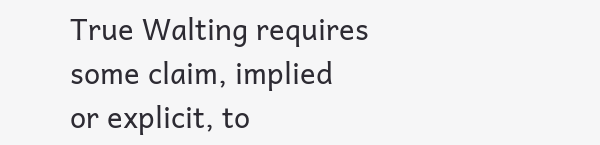True Walting requires some claim, implied or explicit, to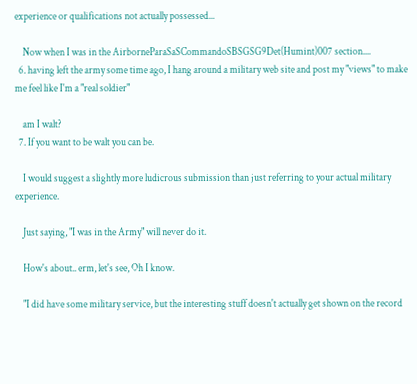experience or qualifications not actually possessed...

    Now when I was in the AirborneParaSaSCommandoSBSGSG9Det(Humint)007 section....
  6. having left the army some time ago, I hang around a military web site and post my "views" to make me feel like I'm a "real soldier"

    am I walt?
  7. If you want to be walt you can be.

    I would suggest a slightly more ludicrous submission than just referring to your actual military experience.

    Just saying, "I was in the Army" will never do it.

    How's about.. erm, let's see, Oh I know.

    "I did have some military service, but the interesting stuff doesn't actually get shown on the record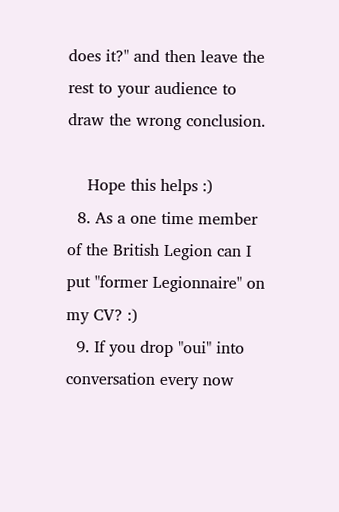does it?" and then leave the rest to your audience to draw the wrong conclusion.

    Hope this helps :)
  8. As a one time member of the British Legion can I put "former Legionnaire" on my CV? :)
  9. If you drop "oui" into conversation every now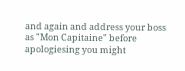and again and address your boss as "Mon Capitaine" before apologiesing you might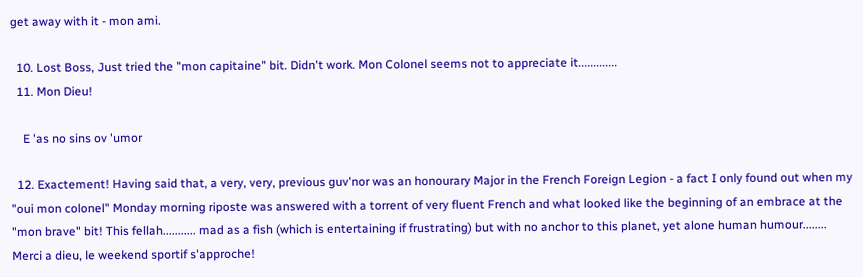get away with it - mon ami.

  10. Lost Boss, Just tried the "mon capitaine" bit. Didn't work. Mon Colonel seems not to appreciate it.............
  11. Mon Dieu!

    E 'as no sins ov 'umor

  12. Exactement! Having said that, a very, very, previous guv'nor was an honourary Major in the French Foreign Legion - a fact I only found out when my "oui mon colonel" Monday morning riposte was answered with a torrent of very fluent French and what looked like the beginning of an embrace at the "mon brave" bit! This fellah........... mad as a fish (which is entertaining if frustrating) but with no anchor to this planet, yet alone human humour........ Merci a dieu, le weekend sportif s'approche!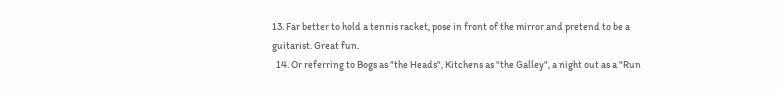13. Far better to hold a tennis racket, pose in front of the mirror and pretend to be a guitarist. Great fun.
  14. Or referring to Bogs as "the Heads", Kitchens as "the Galley", a night out as a "Run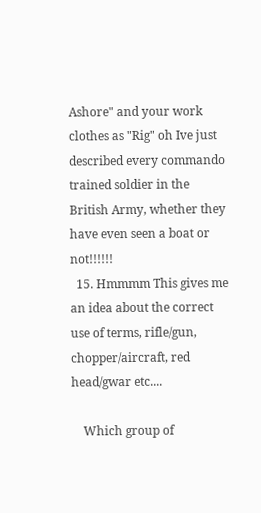Ashore" and your work clothes as "Rig" oh Ive just described every commando trained soldier in the British Army, whether they have even seen a boat or not!!!!!!
  15. Hmmmm This gives me an idea about the correct use of terms, rifle/gun, chopper/aircraft, red head/gwar etc....

    Which group of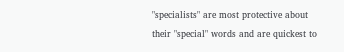"specialists" are most protective about their "special" words and are quickest to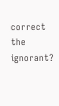correct the ignorant?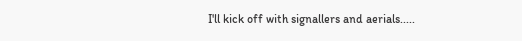I'll kick off with signallers and aerials.....